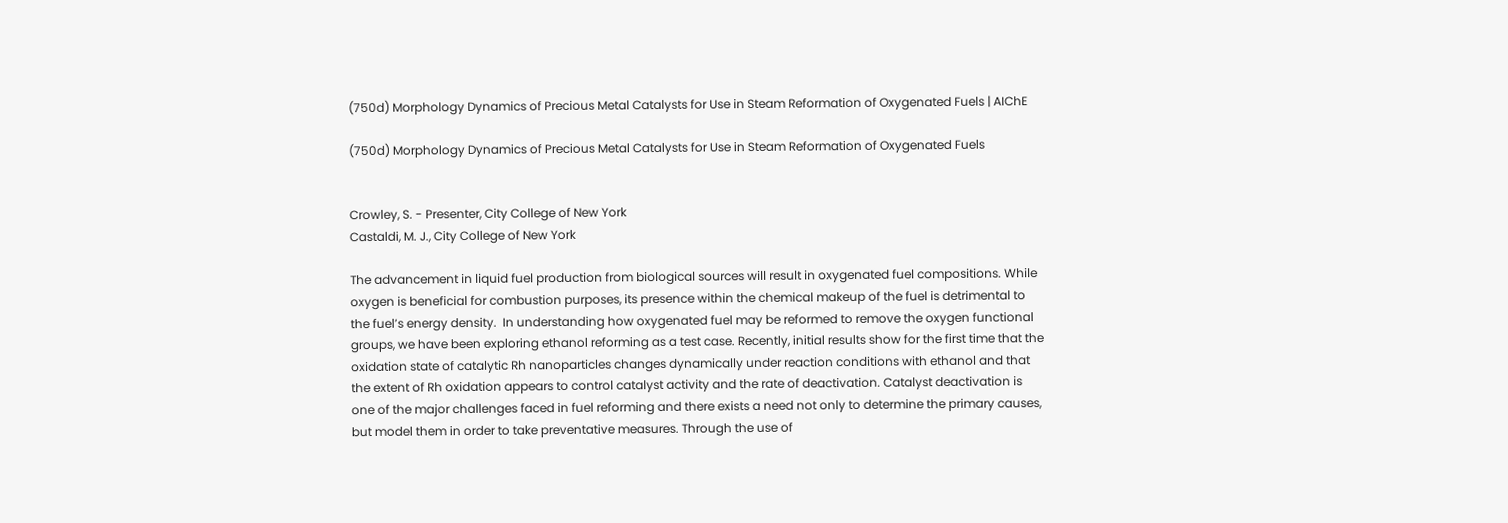(750d) Morphology Dynamics of Precious Metal Catalysts for Use in Steam Reformation of Oxygenated Fuels | AIChE

(750d) Morphology Dynamics of Precious Metal Catalysts for Use in Steam Reformation of Oxygenated Fuels


Crowley, S. - Presenter, City College of New York
Castaldi, M. J., City College of New York

The advancement in liquid fuel production from biological sources will result in oxygenated fuel compositions. While oxygen is beneficial for combustion purposes, its presence within the chemical makeup of the fuel is detrimental to the fuel’s energy density.  In understanding how oxygenated fuel may be reformed to remove the oxygen functional groups, we have been exploring ethanol reforming as a test case. Recently, initial results show for the first time that the oxidation state of catalytic Rh nanoparticles changes dynamically under reaction conditions with ethanol and that the extent of Rh oxidation appears to control catalyst activity and the rate of deactivation. Catalyst deactivation is one of the major challenges faced in fuel reforming and there exists a need not only to determine the primary causes, but model them in order to take preventative measures. Through the use of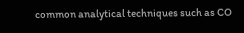common analytical techniques such as CO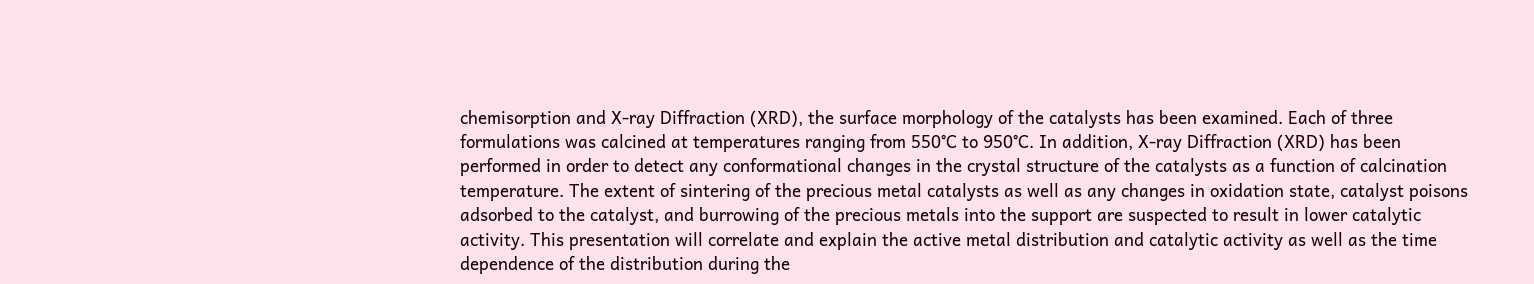chemisorption and X-ray Diffraction (XRD), the surface morphology of the catalysts has been examined. Each of three formulations was calcined at temperatures ranging from 550°C to 950°C. In addition, X-ray Diffraction (XRD) has been performed in order to detect any conformational changes in the crystal structure of the catalysts as a function of calcination temperature. The extent of sintering of the precious metal catalysts as well as any changes in oxidation state, catalyst poisons adsorbed to the catalyst, and burrowing of the precious metals into the support are suspected to result in lower catalytic activity. This presentation will correlate and explain the active metal distribution and catalytic activity as well as the time dependence of the distribution during the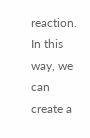reaction. In this way, we can create a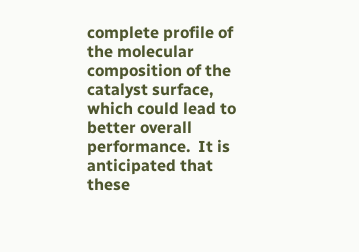complete profile of the molecular composition of the catalyst surface, which could lead to better overall performance.  It is anticipated that these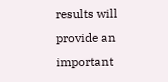results will provide an important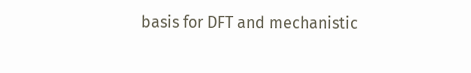basis for DFT and mechanistic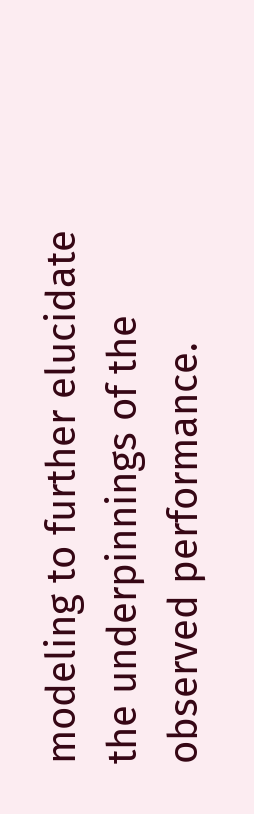modeling to further elucidate the underpinnings of the observed performance.